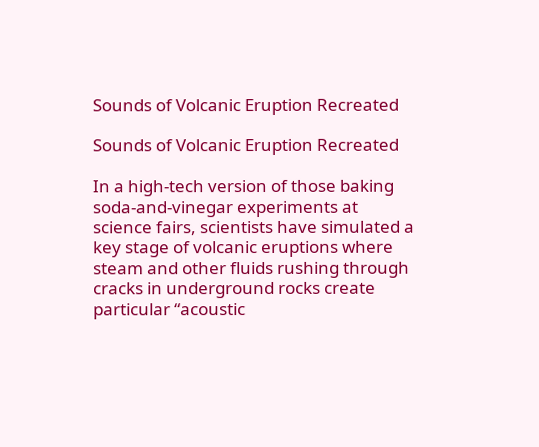Sounds of Volcanic Eruption Recreated

Sounds of Volcanic Eruption Recreated

In a high-tech version of those baking soda-and-vinegar experiments at science fairs, scientists have simulated a key stage of volcanic eruptions where steam and other fluids rushing through cracks in underground rocks create particular “acoustic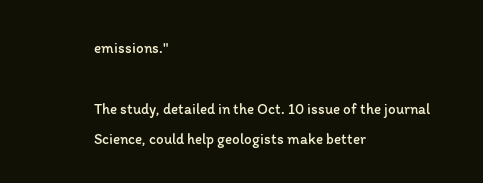emissions."

The study, detailed in the Oct. 10 issue of the journal Science, could help geologists make better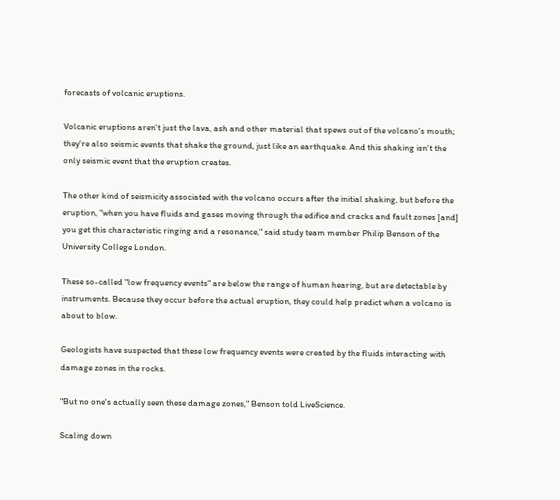forecasts of volcanic eruptions.

Volcanic eruptions aren't just the lava, ash and other material that spews out of the volcano's mouth; they're also seismic events that shake the ground, just like an earthquake. And this shaking isn't the only seismic event that the eruption creates.

The other kind of seismicity associated with the volcano occurs after the initial shaking, but before the eruption, "when you have fluids and gases moving through the edifice and cracks and fault zones [and] you get this characteristic ringing and a resonance," said study team member Philip Benson of the University College London.

These so-called "low frequency events" are below the range of human hearing, but are detectable by instruments. Because they occur before the actual eruption, they could help predict when a volcano is about to blow.

Geologists have suspected that these low frequency events were created by the fluids interacting with damage zones in the rocks.

"But no one's actually seen these damage zones," Benson told LiveScience.

Scaling down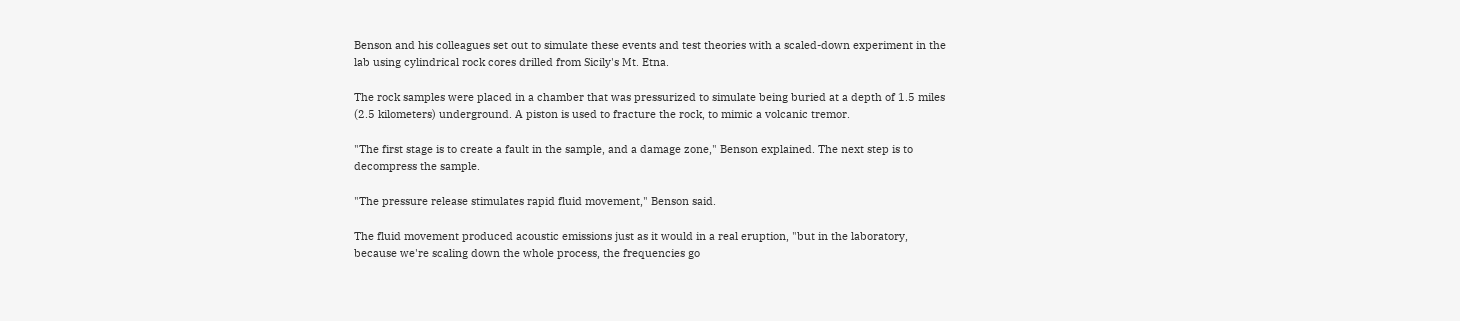Benson and his colleagues set out to simulate these events and test theories with a scaled-down experiment in the lab using cylindrical rock cores drilled from Sicily's Mt. Etna.

The rock samples were placed in a chamber that was pressurized to simulate being buried at a depth of 1.5 miles (2.5 kilometers) underground. A piston is used to fracture the rock, to mimic a volcanic tremor.

"The first stage is to create a fault in the sample, and a damage zone," Benson explained. The next step is to decompress the sample.

"The pressure release stimulates rapid fluid movement," Benson said.

The fluid movement produced acoustic emissions just as it would in a real eruption, "but in the laboratory, because we're scaling down the whole process, the frequencies go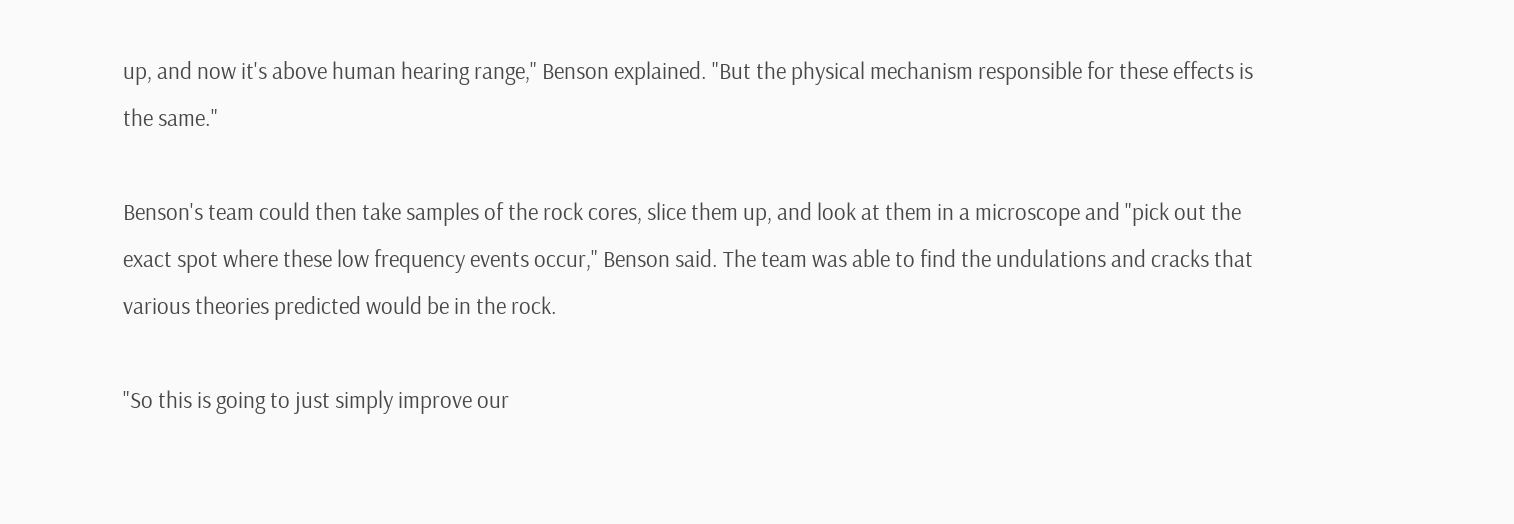up, and now it's above human hearing range," Benson explained. "But the physical mechanism responsible for these effects is the same."

Benson's team could then take samples of the rock cores, slice them up, and look at them in a microscope and "pick out the exact spot where these low frequency events occur," Benson said. The team was able to find the undulations and cracks that various theories predicted would be in the rock.

"So this is going to just simply improve our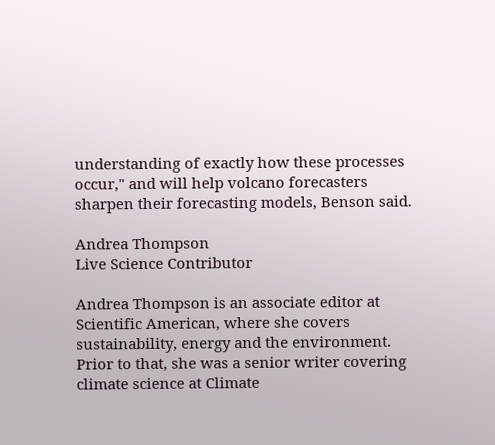understanding of exactly how these processes occur," and will help volcano forecasters sharpen their forecasting models, Benson said.

Andrea Thompson
Live Science Contributor

Andrea Thompson is an associate editor at Scientific American, where she covers sustainability, energy and the environment. Prior to that, she was a senior writer covering climate science at Climate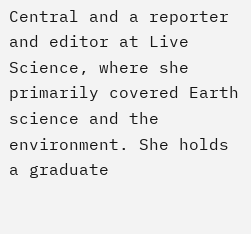Central and a reporter and editor at Live Science, where she primarily covered Earth science and the environment. She holds a graduate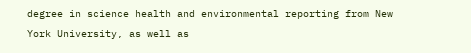degree in science health and environmental reporting from New York University, as well as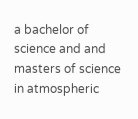a bachelor of science and and masters of science in atmospheric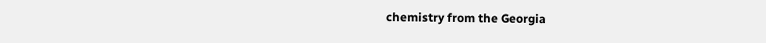chemistry from the Georgia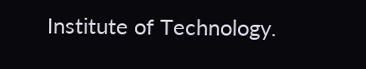Institute of Technology.